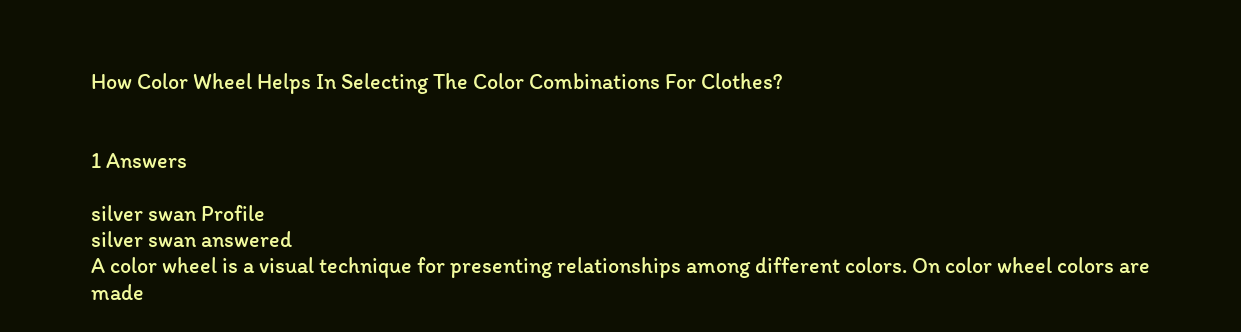How Color Wheel Helps In Selecting The Color Combinations For Clothes?


1 Answers

silver swan Profile
silver swan answered
A color wheel is a visual technique for presenting relationships among different colors. On color wheel colors are made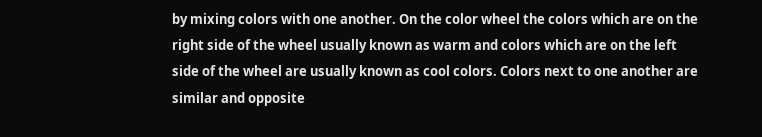by mixing colors with one another. On the color wheel the colors which are on the right side of the wheel usually known as warm and colors which are on the left side of the wheel are usually known as cool colors. Colors next to one another are similar and opposite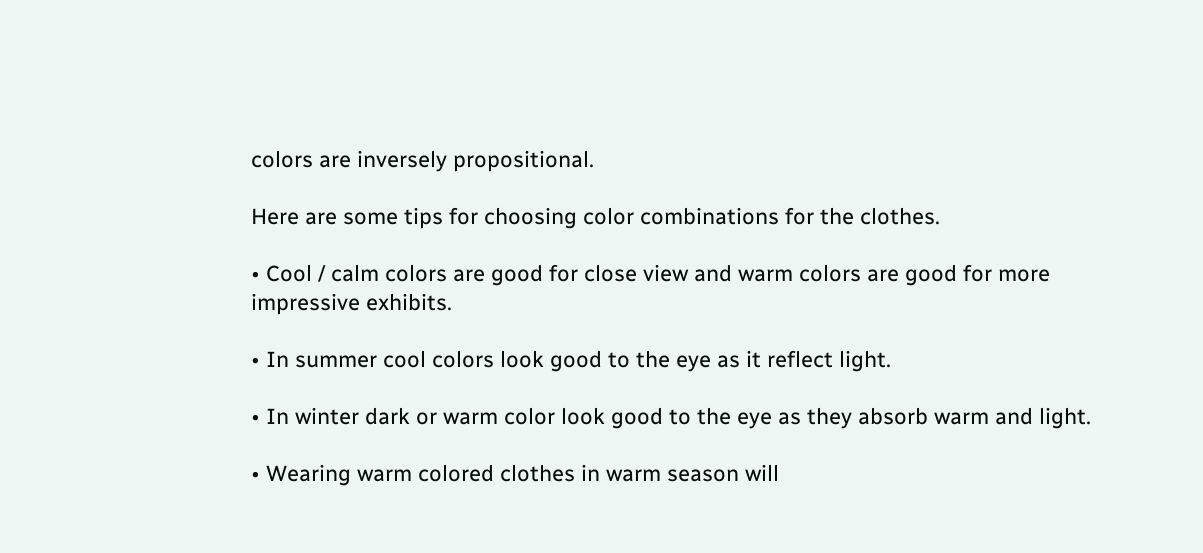colors are inversely propositional.

Here are some tips for choosing color combinations for the clothes.

• Cool / calm colors are good for close view and warm colors are good for more impressive exhibits.

• In summer cool colors look good to the eye as it reflect light.

• In winter dark or warm color look good to the eye as they absorb warm and light.

• Wearing warm colored clothes in warm season will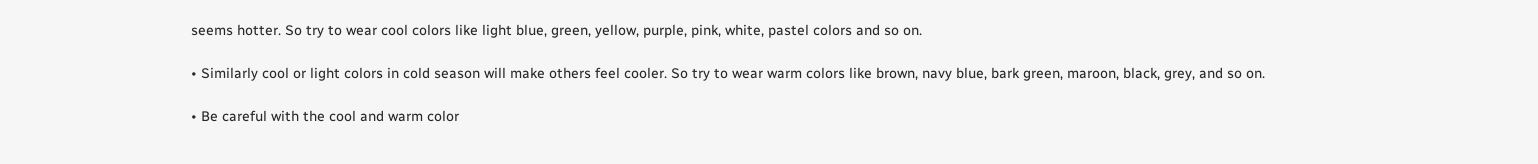seems hotter. So try to wear cool colors like light blue, green, yellow, purple, pink, white, pastel colors and so on.

• Similarly cool or light colors in cold season will make others feel cooler. So try to wear warm colors like brown, navy blue, bark green, maroon, black, grey, and so on.

• Be careful with the cool and warm color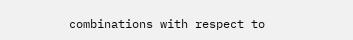combinations with respect to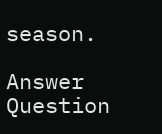season.

Answer Question